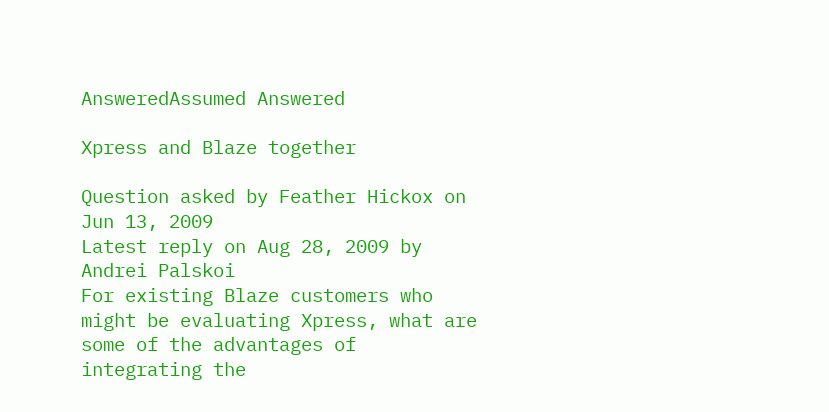AnsweredAssumed Answered

Xpress and Blaze together

Question asked by Feather Hickox on Jun 13, 2009
Latest reply on Aug 28, 2009 by Andrei Palskoi
For existing Blaze customers who might be evaluating Xpress, what are some of the advantages of integrating the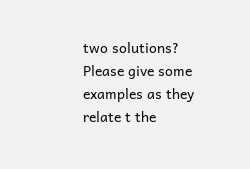two solutions? Please give some examples as they relate t the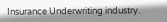Insurance Underwriting industry.